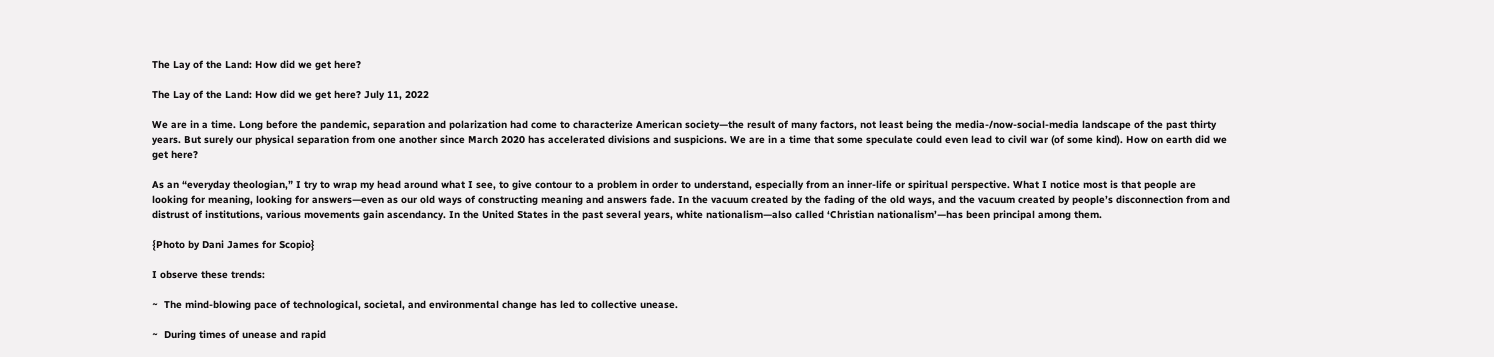The Lay of the Land: How did we get here?

The Lay of the Land: How did we get here? July 11, 2022

We are in a time. Long before the pandemic, separation and polarization had come to characterize American society—the result of many factors, not least being the media-/now-social-media landscape of the past thirty years. But surely our physical separation from one another since March 2020 has accelerated divisions and suspicions. We are in a time that some speculate could even lead to civil war (of some kind). How on earth did we get here?

As an “everyday theologian,” I try to wrap my head around what I see, to give contour to a problem in order to understand, especially from an inner-life or spiritual perspective. What I notice most is that people are looking for meaning, looking for answers—even as our old ways of constructing meaning and answers fade. In the vacuum created by the fading of the old ways, and the vacuum created by people’s disconnection from and distrust of institutions, various movements gain ascendancy. In the United States in the past several years, white nationalism—also called ‘Christian nationalism’—has been principal among them.

{Photo by Dani James for Scopio}

I observe these trends:

~  The mind-blowing pace of technological, societal, and environmental change has led to collective unease.

~  During times of unease and rapid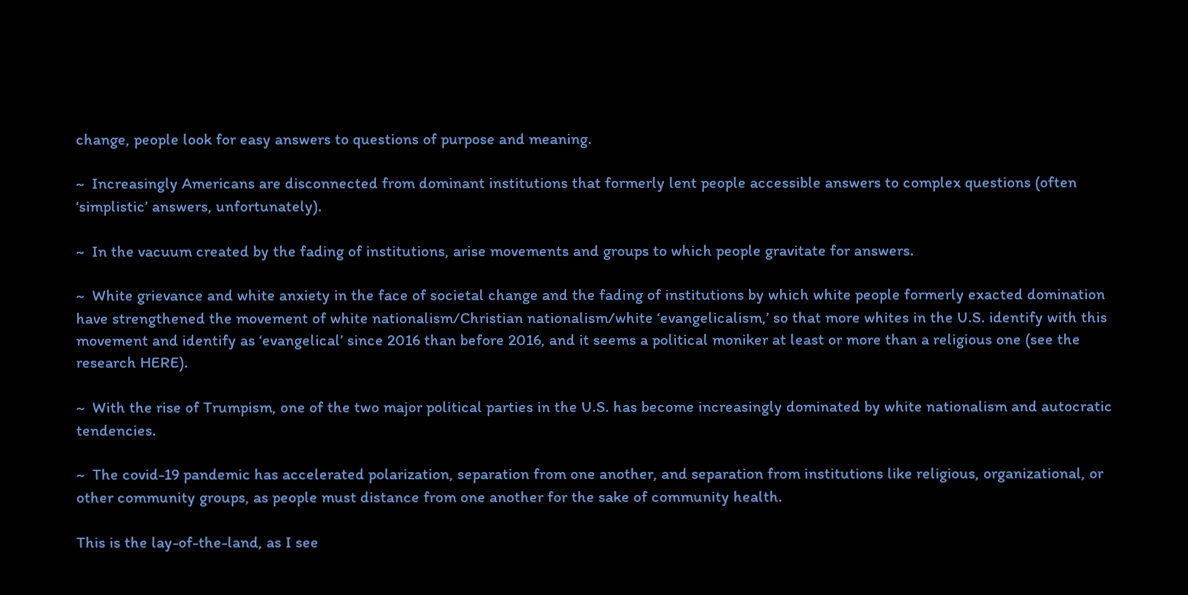change, people look for easy answers to questions of purpose and meaning.

~  Increasingly Americans are disconnected from dominant institutions that formerly lent people accessible answers to complex questions (often ‘simplistic’ answers, unfortunately).

~  In the vacuum created by the fading of institutions, arise movements and groups to which people gravitate for answers.

~  White grievance and white anxiety in the face of societal change and the fading of institutions by which white people formerly exacted domination have strengthened the movement of white nationalism/Christian nationalism/white ‘evangelicalism,’ so that more whites in the U.S. identify with this movement and identify as ‘evangelical’ since 2016 than before 2016, and it seems a political moniker at least or more than a religious one (see the research HERE).

~  With the rise of Trumpism, one of the two major political parties in the U.S. has become increasingly dominated by white nationalism and autocratic tendencies.

~  The covid-19 pandemic has accelerated polarization, separation from one another, and separation from institutions like religious, organizational, or other community groups, as people must distance from one another for the sake of community health.

This is the lay-of-the-land, as I see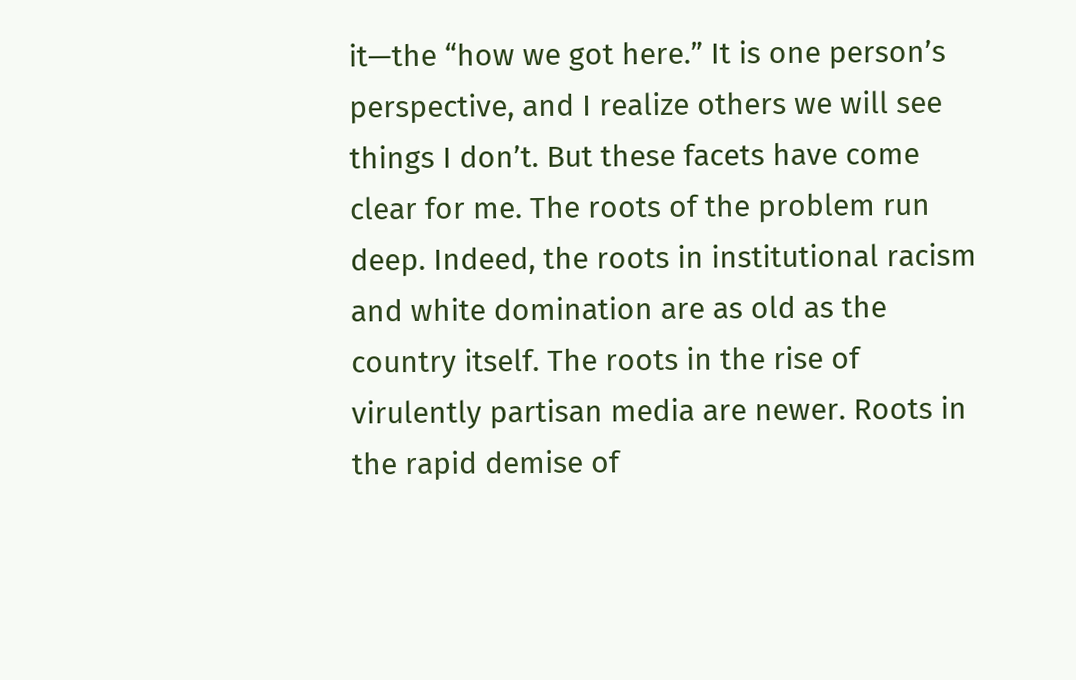it—the “how we got here.” It is one person’s perspective, and I realize others we will see things I don’t. But these facets have come clear for me. The roots of the problem run deep. Indeed, the roots in institutional racism and white domination are as old as the country itself. The roots in the rise of virulently partisan media are newer. Roots in the rapid demise of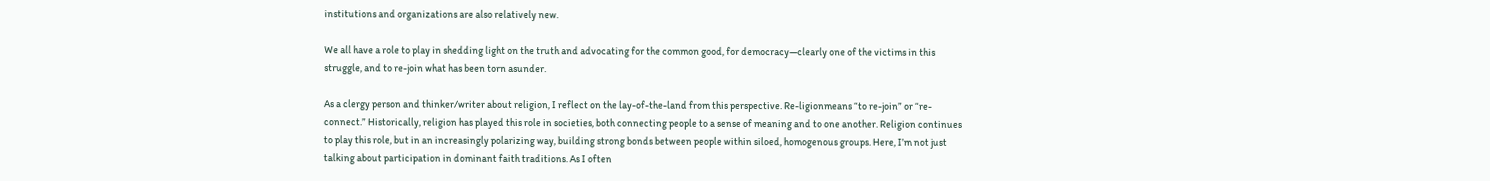institutions and organizations are also relatively new.

We all have a role to play in shedding light on the truth and advocating for the common good, for democracy—clearly one of the victims in this struggle, and to re-join what has been torn asunder.

As a clergy person and thinker/writer about religion, I reflect on the lay-of-the-land from this perspective. Re-ligionmeans “to re-join” or “re-connect.” Historically, religion has played this role in societies, both connecting people to a sense of meaning and to one another. Religion continues to play this role, but in an increasingly polarizing way, building strong bonds between people within siloed, homogenous groups. Here, I’m not just talking about participation in dominant faith traditions. As I often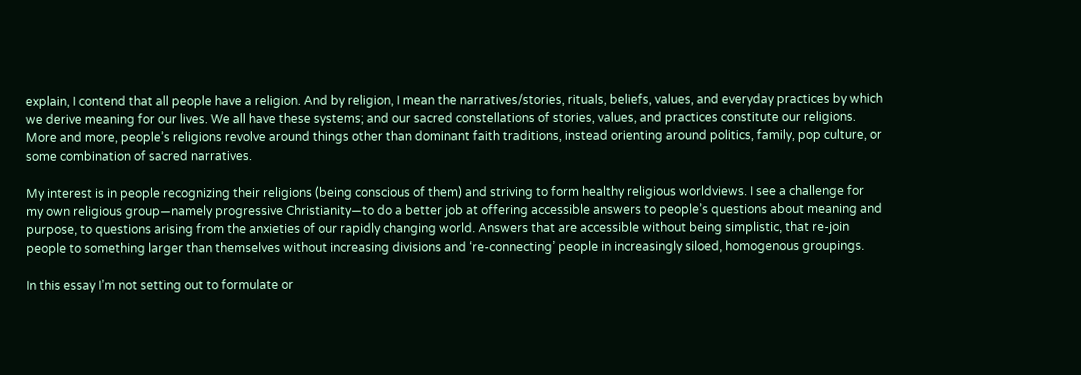explain, I contend that all people have a religion. And by religion, I mean the narratives/stories, rituals, beliefs, values, and everyday practices by which we derive meaning for our lives. We all have these systems; and our sacred constellations of stories, values, and practices constitute our religions. More and more, people’s religions revolve around things other than dominant faith traditions, instead orienting around politics, family, pop culture, or some combination of sacred narratives.

My interest is in people recognizing their religions (being conscious of them) and striving to form healthy religious worldviews. I see a challenge for my own religious group—namely progressive Christianity—to do a better job at offering accessible answers to people’s questions about meaning and purpose, to questions arising from the anxieties of our rapidly changing world. Answers that are accessible without being simplistic, that re-join people to something larger than themselves without increasing divisions and ‘re-connecting’ people in increasingly siloed, homogenous groupings.

In this essay I’m not setting out to formulate or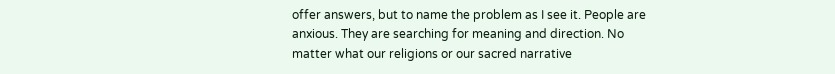offer answers, but to name the problem as I see it. People are anxious. They are searching for meaning and direction. No matter what our religions or our sacred narrative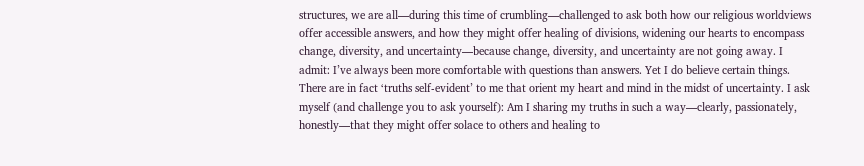structures, we are all—during this time of crumbling—challenged to ask both how our religious worldviews offer accessible answers, and how they might offer healing of divisions, widening our hearts to encompass change, diversity, and uncertainty—because change, diversity, and uncertainty are not going away. I admit: I’ve always been more comfortable with questions than answers. Yet I do believe certain things. There are in fact ‘truths self-evident’ to me that orient my heart and mind in the midst of uncertainty. I ask myself (and challenge you to ask yourself): Am I sharing my truths in such a way—clearly, passionately, honestly—that they might offer solace to others and healing to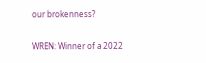our brokenness?

WREN: Winner of a 2022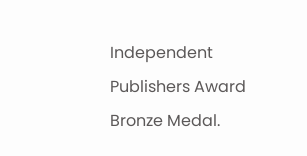Independent Publishers Award Bronze Medal.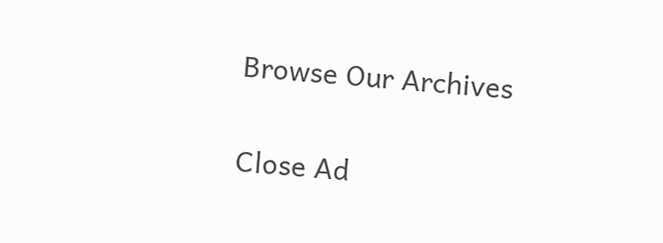Browse Our Archives

Close Ad